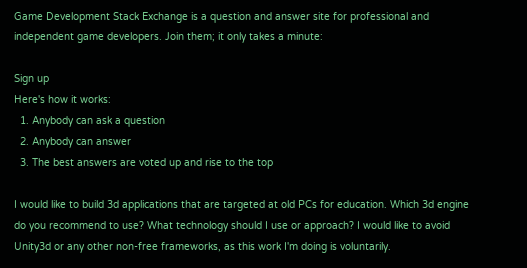Game Development Stack Exchange is a question and answer site for professional and independent game developers. Join them; it only takes a minute:

Sign up
Here's how it works:
  1. Anybody can ask a question
  2. Anybody can answer
  3. The best answers are voted up and rise to the top

I would like to build 3d applications that are targeted at old PCs for education. Which 3d engine do you recommend to use? What technology should I use or approach? I would like to avoid Unity3d or any other non-free frameworks, as this work I'm doing is voluntarily.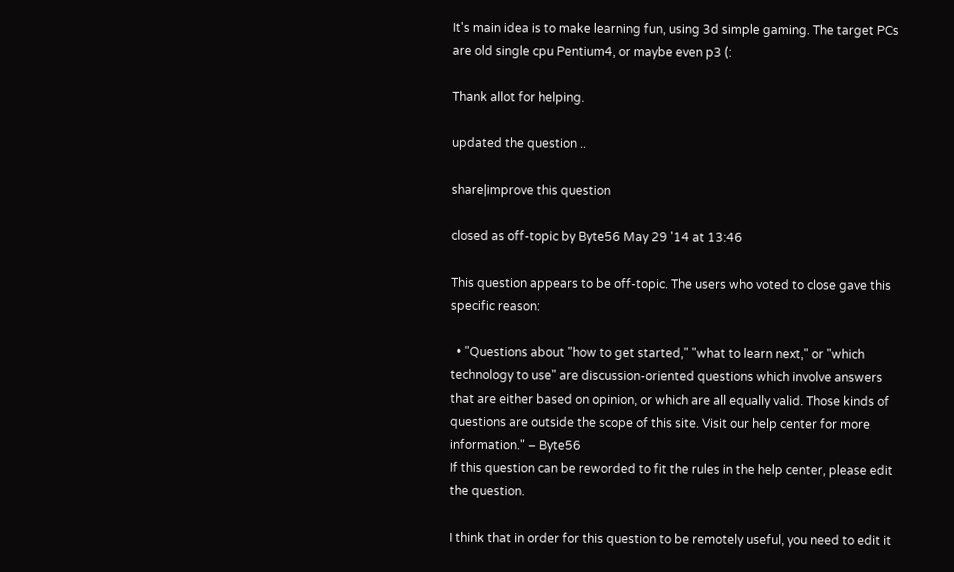It's main idea is to make learning fun, using 3d simple gaming. The target PCs are old single cpu Pentium4, or maybe even p3 (:

Thank allot for helping.

updated the question ..

share|improve this question

closed as off-topic by Byte56 May 29 '14 at 13:46

This question appears to be off-topic. The users who voted to close gave this specific reason:

  • "Questions about "how to get started," "what to learn next," or "which technology to use" are discussion-oriented questions which involve answers that are either based on opinion, or which are all equally valid. Those kinds of questions are outside the scope of this site. Visit our help center for more information." – Byte56
If this question can be reworded to fit the rules in the help center, please edit the question.

I think that in order for this question to be remotely useful, you need to edit it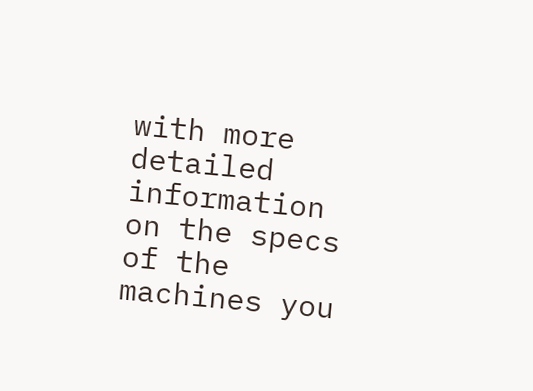with more detailed information on the specs of the machines you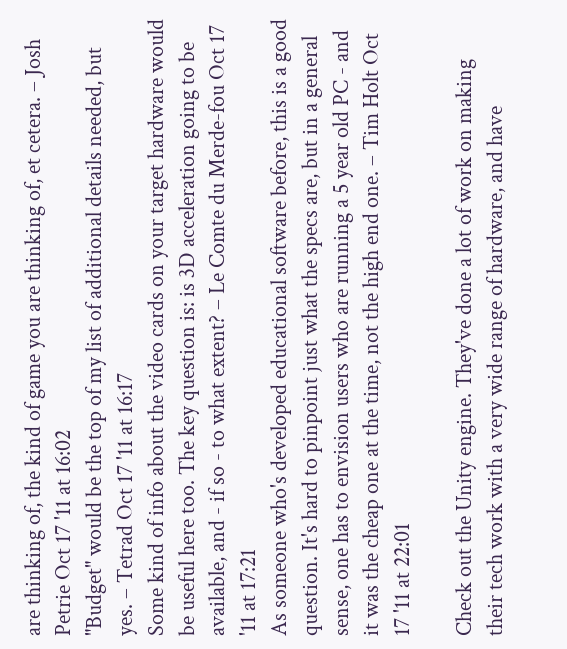are thinking of, the kind of game you are thinking of, et cetera. – Josh Petrie Oct 17 '11 at 16:02
"Budget" would be the top of my list of additional details needed, but yes. – Tetrad Oct 17 '11 at 16:17
Some kind of info about the video cards on your target hardware would be useful here too. The key question is: is 3D acceleration going to be available, and - if so - to what extent? – Le Comte du Merde-fou Oct 17 '11 at 17:21
As someone who's developed educational software before, this is a good question. It's hard to pinpoint just what the specs are, but in a general sense, one has to envision users who are running a 5 year old PC - and it was the cheap one at the time, not the high end one. – Tim Holt Oct 17 '11 at 22:01

Check out the Unity engine. They've done a lot of work on making their tech work with a very wide range of hardware, and have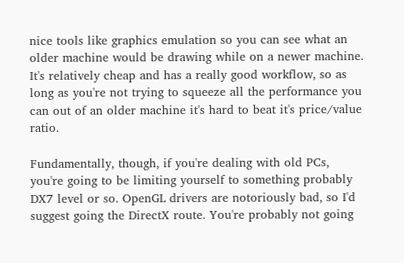nice tools like graphics emulation so you can see what an older machine would be drawing while on a newer machine. It's relatively cheap and has a really good workflow, so as long as you're not trying to squeeze all the performance you can out of an older machine it's hard to beat it's price/value ratio.

Fundamentally, though, if you're dealing with old PCs, you're going to be limiting yourself to something probably DX7 level or so. OpenGL drivers are notoriously bad, so I'd suggest going the DirectX route. You're probably not going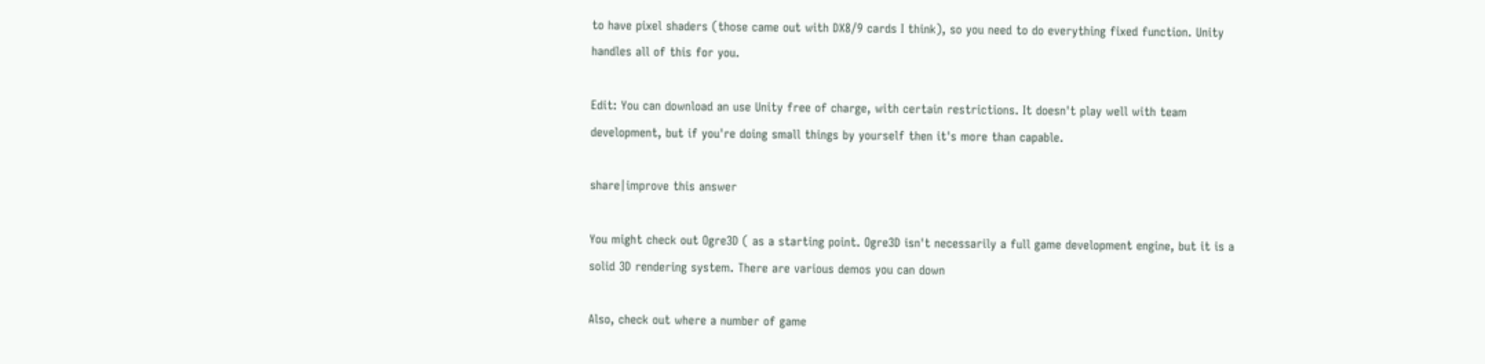to have pixel shaders (those came out with DX8/9 cards I think), so you need to do everything fixed function. Unity handles all of this for you.

Edit: You can download an use Unity free of charge, with certain restrictions. It doesn't play well with team development, but if you're doing small things by yourself then it's more than capable.

share|improve this answer

You might check out Ogre3D ( as a starting point. Ogre3D isn't necessarily a full game development engine, but it is a solid 3D rendering system. There are various demos you can down

Also, check out where a number of game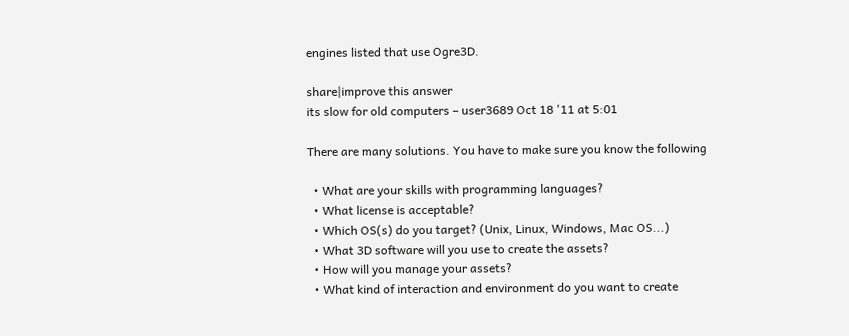engines listed that use Ogre3D.

share|improve this answer
its slow for old computers – user3689 Oct 18 '11 at 5:01

There are many solutions. You have to make sure you know the following

  • What are your skills with programming languages?
  • What license is acceptable?
  • Which OS(s) do you target? (Unix, Linux, Windows, Mac OS...)
  • What 3D software will you use to create the assets?
  • How will you manage your assets?
  • What kind of interaction and environment do you want to create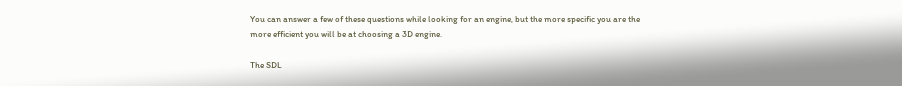You can answer a few of these questions while looking for an engine, but the more specific you are the more efficient you will be at choosing a 3D engine.

The SDL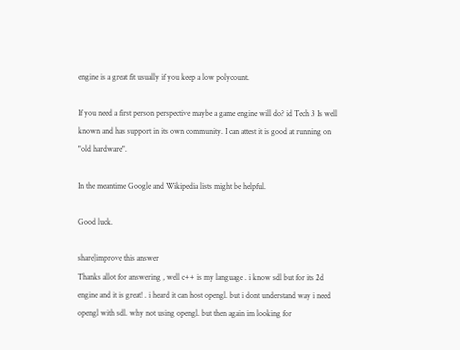engine is a great fit usually if you keep a low polycount.

If you need a first person perspective maybe a game engine will do? id Tech 3 Is well known and has support in its own community. I can attest it is good at running on "old hardware".

In the meantime Google and Wikipedia lists might be helpful.

Good luck.

share|improve this answer
Thanks allot for answering , well c++ is my language . i know sdl but for its 2d engine and it is great! . i heard it can host opengl. but i dont understand way i need opengl with sdl. why not using opengl. but then again im looking for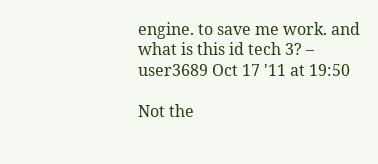engine. to save me work. and what is this id tech 3? – user3689 Oct 17 '11 at 19:50

Not the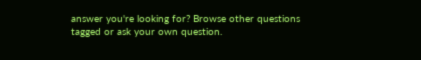answer you're looking for? Browse other questions tagged or ask your own question.